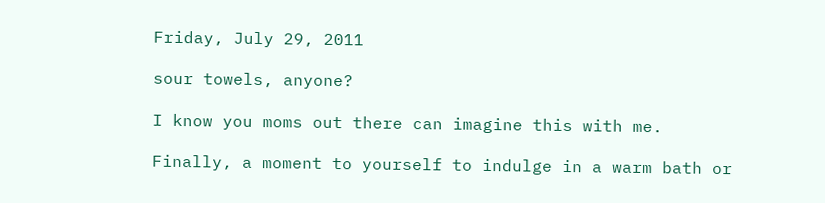Friday, July 29, 2011

sour towels, anyone?

I know you moms out there can imagine this with me.

Finally, a moment to yourself to indulge in a warm bath or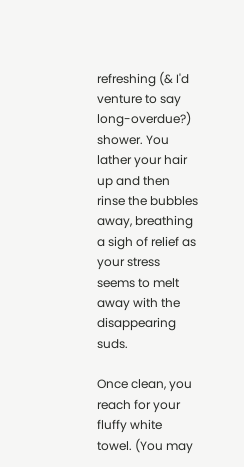refreshing (& I'd venture to say long-overdue?) shower. You lather your hair up and then rinse the bubbles away, breathing a sigh of relief as your stress seems to melt away with the disappearing suds.

Once clean, you reach for your fluffy white towel. (You may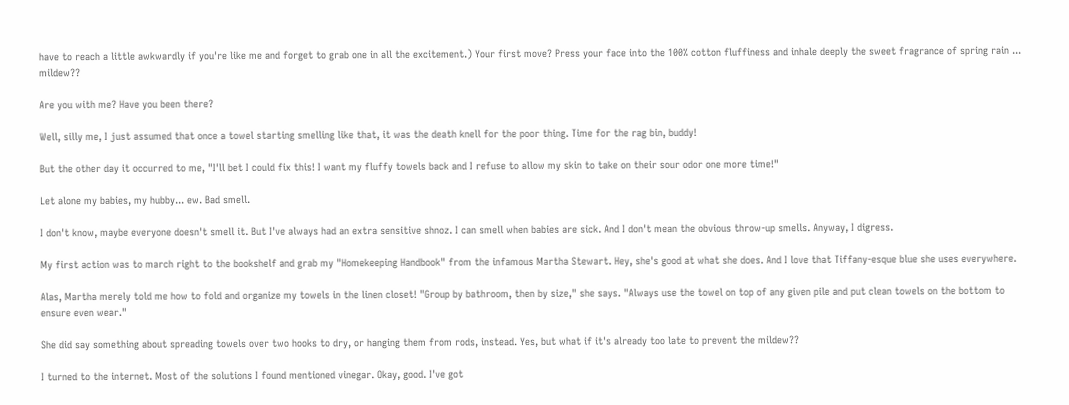have to reach a little awkwardly if you're like me and forget to grab one in all the excitement.) Your first move? Press your face into the 100% cotton fluffiness and inhale deeply the sweet fragrance of spring rain ... mildew??

Are you with me? Have you been there?

Well, silly me, I just assumed that once a towel starting smelling like that, it was the death knell for the poor thing. Time for the rag bin, buddy!

But the other day it occurred to me, "I'll bet I could fix this! I want my fluffy towels back and I refuse to allow my skin to take on their sour odor one more time!"

Let alone my babies, my hubby... ew. Bad smell.

I don't know, maybe everyone doesn't smell it. But I've always had an extra sensitive shnoz. I can smell when babies are sick. And I don't mean the obvious throw-up smells. Anyway, I digress.

My first action was to march right to the bookshelf and grab my "Homekeeping Handbook" from the infamous Martha Stewart. Hey, she's good at what she does. And I love that Tiffany-esque blue she uses everywhere.

Alas, Martha merely told me how to fold and organize my towels in the linen closet! "Group by bathroom, then by size," she says. "Always use the towel on top of any given pile and put clean towels on the bottom to ensure even wear."

She did say something about spreading towels over two hooks to dry, or hanging them from rods, instead. Yes, but what if it's already too late to prevent the mildew??

I turned to the internet. Most of the solutions I found mentioned vinegar. Okay, good. I've got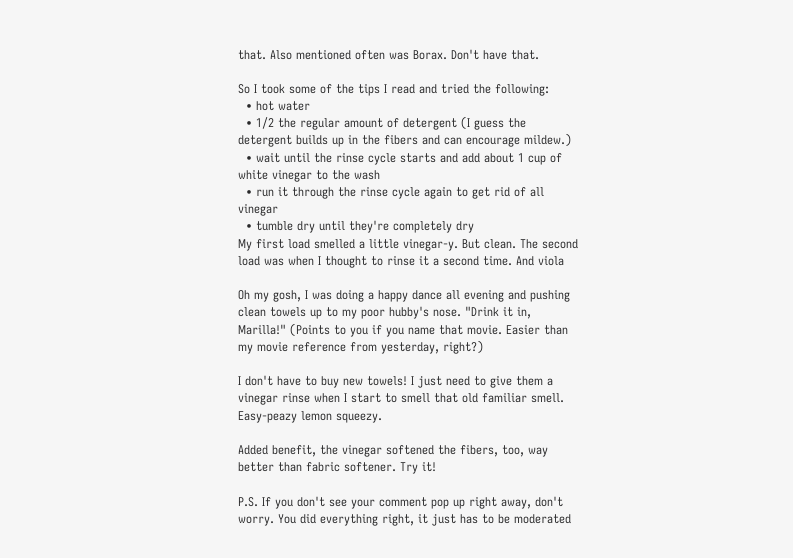that. Also mentioned often was Borax. Don't have that.

So I took some of the tips I read and tried the following:
  • hot water
  • 1/2 the regular amount of detergent (I guess the detergent builds up in the fibers and can encourage mildew.)
  • wait until the rinse cycle starts and add about 1 cup of white vinegar to the wash
  • run it through the rinse cycle again to get rid of all vinegar
  • tumble dry until they're completely dry
My first load smelled a little vinegar-y. But clean. The second load was when I thought to rinse it a second time. And viola

Oh my gosh, I was doing a happy dance all evening and pushing clean towels up to my poor hubby's nose. "Drink it in, Marilla!" (Points to you if you name that movie. Easier than my movie reference from yesterday, right?)

I don't have to buy new towels! I just need to give them a vinegar rinse when I start to smell that old familiar smell. Easy-peazy lemon squeezy.

Added benefit, the vinegar softened the fibers, too, way better than fabric softener. Try it!

P.S. If you don't see your comment pop up right away, don't worry. You did everything right, it just has to be moderated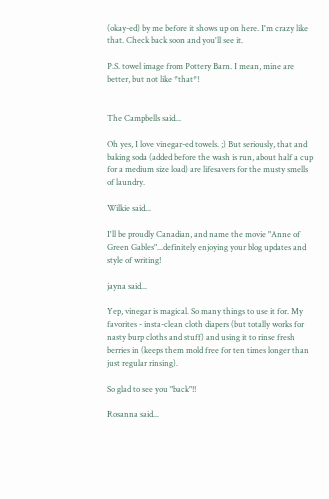(okay-ed) by me before it shows up on here. I'm crazy like that. Check back soon and you'll see it.

P.S. towel image from Pottery Barn. I mean, mine are better, but not like *that*!


The Campbells said...

Oh yes, I love vinegar-ed towels. ;) But seriously, that and baking soda (added before the wash is run, about half a cup for a medium size load) are lifesavers for the musty smells of laundry.

Wilkie said...

I'll be proudly Canadian, and name the movie "Anne of Green Gables"...definitely enjoying your blog updates and style of writing!

jayna said...

Yep, vinegar is magical. So many things to use it for. My favorites - insta-clean cloth diapers (but totally works for nasty burp cloths and stuff) and using it to rinse fresh berries in (keeps them mold free for ten times longer than just regular rinsing).

So glad to see you "back"!!

Rosanna said...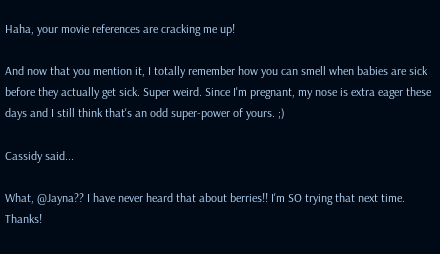Haha, your movie references are cracking me up!

And now that you mention it, I totally remember how you can smell when babies are sick before they actually get sick. Super weird. Since I'm pregnant, my nose is extra eager these days and I still think that's an odd super-power of yours. ;)

Cassidy said...

What, @Jayna?? I have never heard that about berries!! I'm SO trying that next time. Thanks!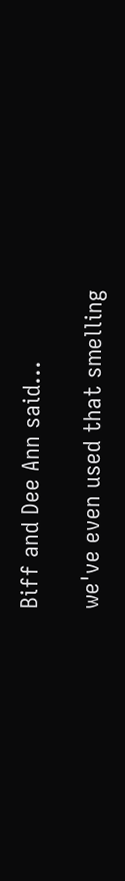Biff and Dee Ann said...

we've even used that smelling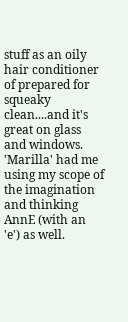stuff as an oily hair conditioner of prepared for squeaky clean....and it's great on glass and windows.
'Marilla' had me using my scope of the imagination and thinking AnnE (with an 'e') as well.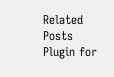Related Posts Plugin for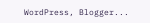WordPress, Blogger...